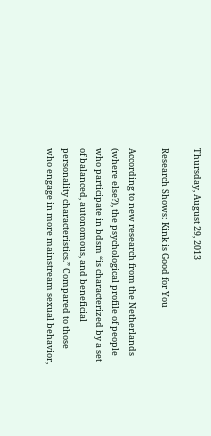Thursday, August 29, 2013

Research Shows: Kink is Good for You

According to new research from the Netherlands (where else?), the psychological profile of people who participate in bdsm “is characterized by a set of balanced, autonomous, and beneficial personality characteristics.” Compared to those who engage in more mainstream sexual behavior,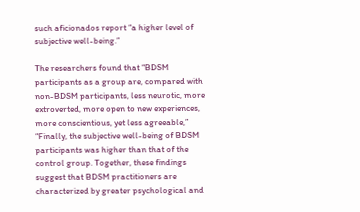such aficionados report “a higher level of subjective well-being.”

The researchers found that “BDSM participants as a group are, compared with non-BDSM participants, less neurotic, more extroverted, more open to new experiences, more conscientious, yet less agreeable,”
“Finally, the subjective well-being of BDSM participants was higher than that of the control group. Together, these findings suggest that BDSM practitioners are characterized by greater psychological and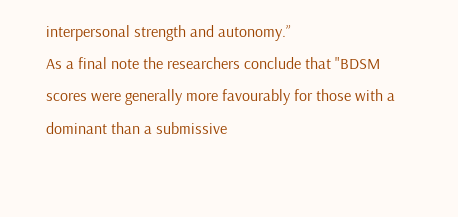interpersonal strength and autonomy.”
As a final note the researchers conclude that "BDSM scores were generally more favourably for those with a dominant than a submissive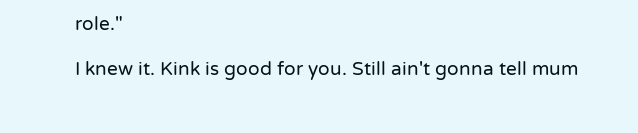role."

I knew it. Kink is good for you. Still ain't gonna tell mum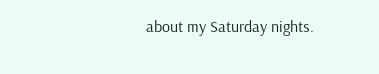about my Saturday nights.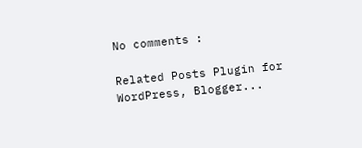No comments :

Related Posts Plugin for WordPress, Blogger...